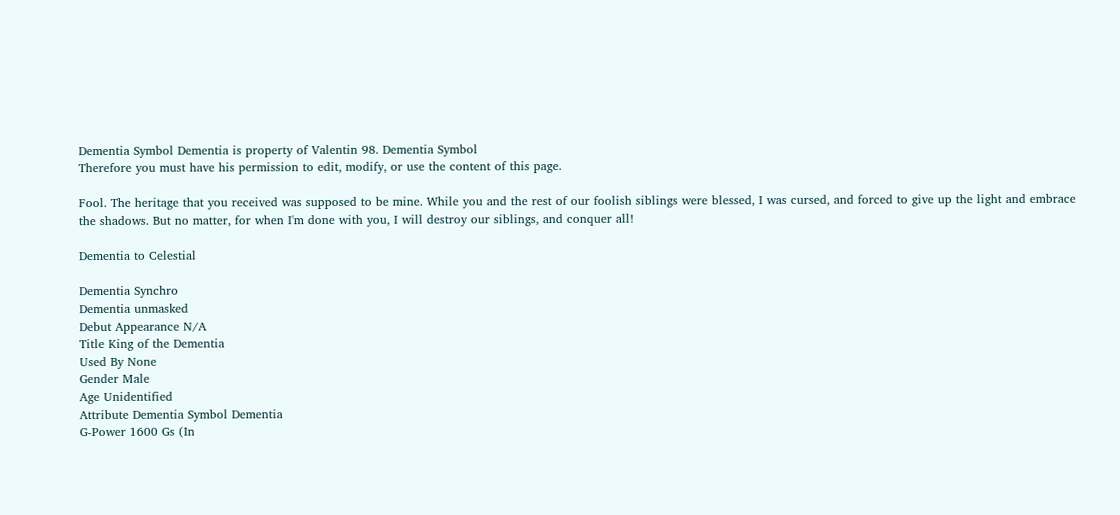Dementia Symbol Dementia is property of Valentin 98. Dementia Symbol
Therefore you must have his permission to edit, modify, or use the content of this page.

Fool. The heritage that you received was supposed to be mine. While you and the rest of our foolish siblings were blessed, I was cursed, and forced to give up the light and embrace the shadows. But no matter, for when I'm done with you, I will destroy our siblings, and conquer all!

Dementia to Celestial

Dementia Synchro
Dementia unmasked
Debut Appearance N/A
Title King of the Dementia
Used By None
Gender Male
Age Unidentified
Attribute Dementia Symbol Dementia
G-Power 1600 Gs (In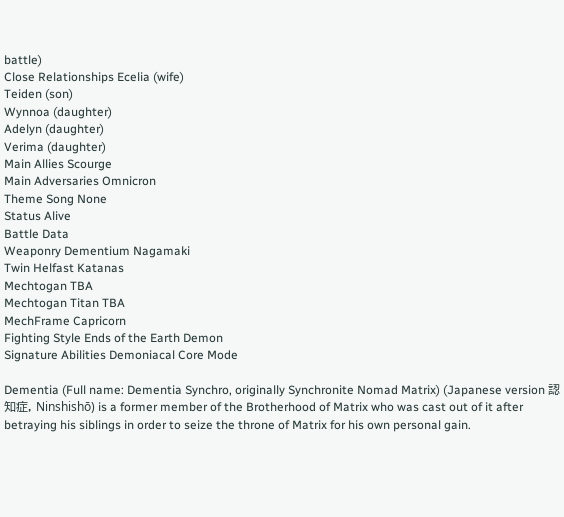battle)
Close Relationships Ecelia (wife)
Teiden (son)
Wynnoa (daughter)
Adelyn (daughter)
Verima (daughter)
Main Allies Scourge
Main Adversaries Omnicron
Theme Song None
Status Alive
Battle Data
Weaponry Dementium Nagamaki
Twin Helfast Katanas
Mechtogan TBA
Mechtogan Titan TBA
MechFrame Capricorn
Fighting Style Ends of the Earth Demon
Signature Abilities Demoniacal Core Mode

Dementia (Full name: Dementia Synchro, originally Synchronite Nomad Matrix) (Japanese version 認知症, Ninshishō) is a former member of the Brotherhood of Matrix who was cast out of it after betraying his siblings in order to seize the throne of Matrix for his own personal gain.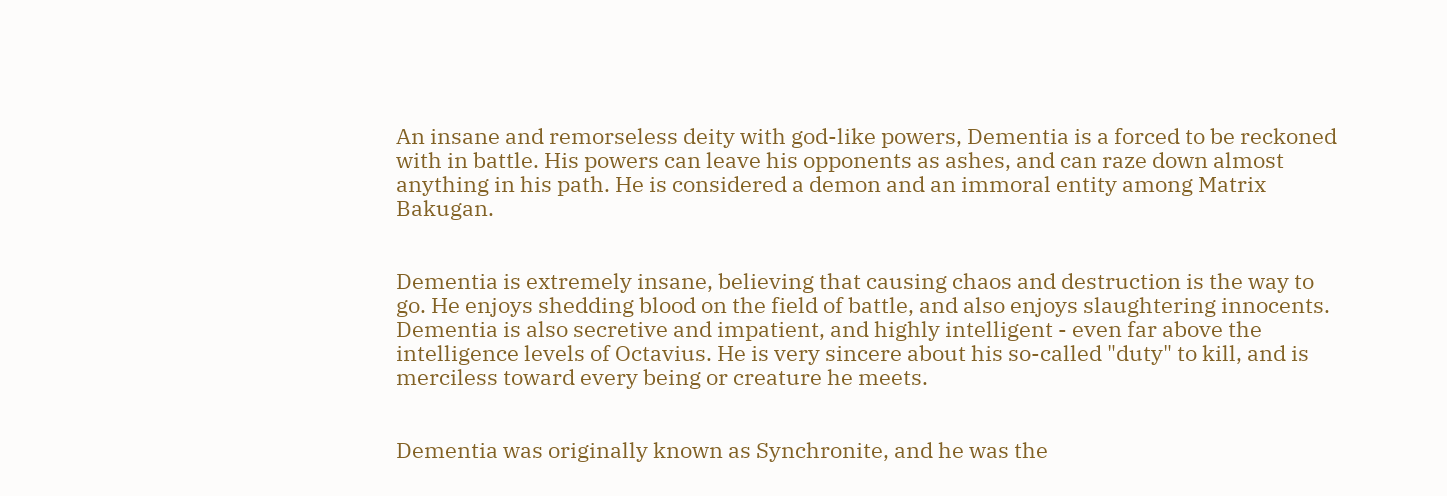An insane and remorseless deity with god-like powers, Dementia is a forced to be reckoned with in battle. His powers can leave his opponents as ashes, and can raze down almost anything in his path. He is considered a demon and an immoral entity among Matrix Bakugan.


Dementia is extremely insane, believing that causing chaos and destruction is the way to go. He enjoys shedding blood on the field of battle, and also enjoys slaughtering innocents. Dementia is also secretive and impatient, and highly intelligent - even far above the intelligence levels of Octavius. He is very sincere about his so-called "duty" to kill, and is merciless toward every being or creature he meets.


Dementia was originally known as Synchronite, and he was the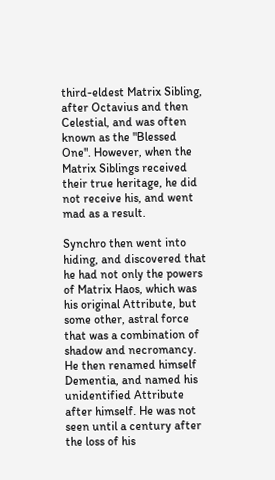third-eldest Matrix Sibling, after Octavius and then Celestial, and was often known as the "Blessed One". However, when the Matrix Siblings received their true heritage, he did not receive his, and went mad as a result.

Synchro then went into hiding, and discovered that he had not only the powers of Matrix Haos, which was his original Attribute, but some other, astral force that was a combination of shadow and necromancy. He then renamed himself Dementia, and named his unidentified Attribute after himself. He was not seen until a century after the loss of his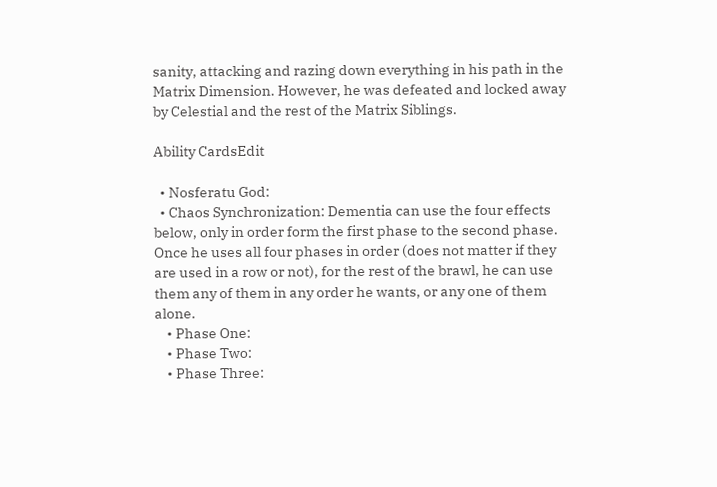sanity, attacking and razing down everything in his path in the Matrix Dimension. However, he was defeated and locked away by Celestial and the rest of the Matrix Siblings.

Ability CardsEdit

  • Nosferatu God:
  • Chaos Synchronization: Dementia can use the four effects below, only in order form the first phase to the second phase. Once he uses all four phases in order (does not matter if they are used in a row or not), for the rest of the brawl, he can use them any of them in any order he wants, or any one of them alone.
    • Phase One:
    • Phase Two:
    • Phase Three: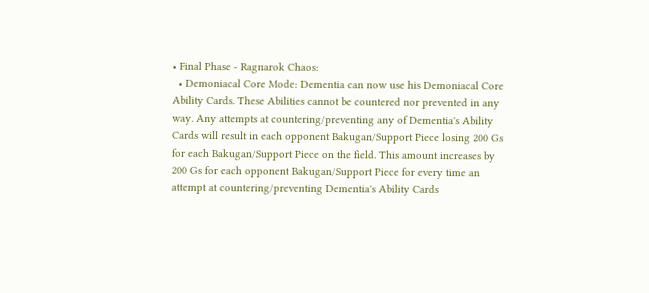• Final Phase - Ragnarok Chaos:
  • Demoniacal Core Mode: Dementia can now use his Demoniacal Core Ability Cards. These Abilities cannot be countered nor prevented in any way. Any attempts at countering/preventing any of Dementia's Ability Cards will result in each opponent Bakugan/Support Piece losing 200 Gs for each Bakugan/Support Piece on the field. This amount increases by 200 Gs for each opponent Bakugan/Support Piece for every time an attempt at countering/preventing Dementia's Ability Cards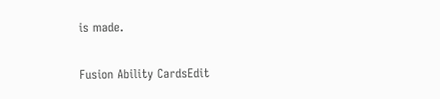is made.

Fusion Ability CardsEdit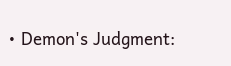• Demon's Judgment: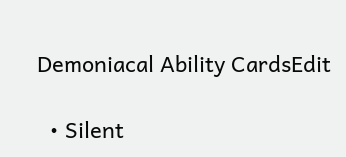Demoniacal Ability CardsEdit

  • Silent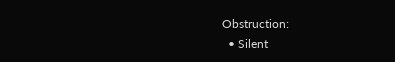Obstruction:
  • Silent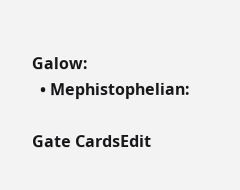Galow:
  • Mephistophelian:

Gate CardsEdit